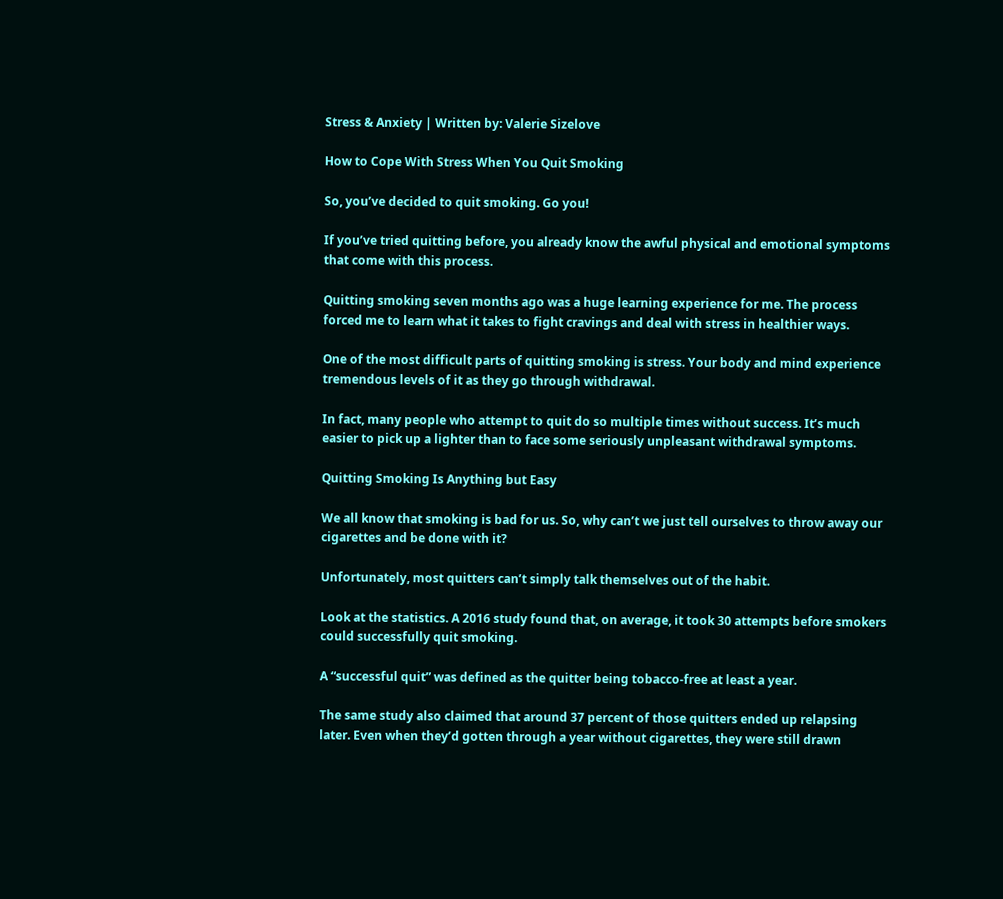Stress & Anxiety | Written by: Valerie Sizelove

How to Cope With Stress When You Quit Smoking

So, you’ve decided to quit smoking. Go you!

If you’ve tried quitting before, you already know the awful physical and emotional symptoms that come with this process.

Quitting smoking seven months ago was a huge learning experience for me. The process forced me to learn what it takes to fight cravings and deal with stress in healthier ways.

One of the most difficult parts of quitting smoking is stress. Your body and mind experience tremendous levels of it as they go through withdrawal.

In fact, many people who attempt to quit do so multiple times without success. It’s much easier to pick up a lighter than to face some seriously unpleasant withdrawal symptoms.

Quitting Smoking Is Anything but Easy

We all know that smoking is bad for us. So, why can’t we just tell ourselves to throw away our cigarettes and be done with it?

Unfortunately, most quitters can’t simply talk themselves out of the habit.

Look at the statistics. A 2016 study found that, on average, it took 30 attempts before smokers could successfully quit smoking.

A “successful quit” was defined as the quitter being tobacco-free at least a year.

The same study also claimed that around 37 percent of those quitters ended up relapsing later. Even when they’d gotten through a year without cigarettes, they were still drawn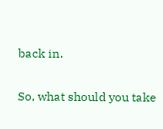back in.

So, what should you take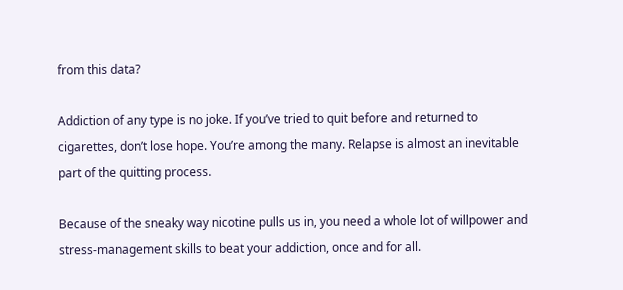from this data?

Addiction of any type is no joke. If you’ve tried to quit before and returned to cigarettes, don’t lose hope. You’re among the many. Relapse is almost an inevitable part of the quitting process.

Because of the sneaky way nicotine pulls us in, you need a whole lot of willpower and stress-management skills to beat your addiction, once and for all.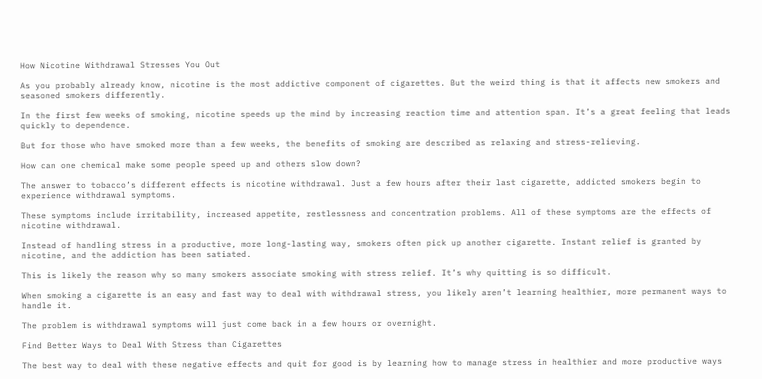How Nicotine Withdrawal Stresses You Out

As you probably already know, nicotine is the most addictive component of cigarettes. But the weird thing is that it affects new smokers and seasoned smokers differently.

In the first few weeks of smoking, nicotine speeds up the mind by increasing reaction time and attention span. It’s a great feeling that leads quickly to dependence.

But for those who have smoked more than a few weeks, the benefits of smoking are described as relaxing and stress-relieving.

How can one chemical make some people speed up and others slow down?

The answer to tobacco’s different effects is nicotine withdrawal. Just a few hours after their last cigarette, addicted smokers begin to experience withdrawal symptoms.

These symptoms include irritability, increased appetite, restlessness and concentration problems. All of these symptoms are the effects of nicotine withdrawal.

Instead of handling stress in a productive, more long-lasting way, smokers often pick up another cigarette. Instant relief is granted by nicotine, and the addiction has been satiated.

This is likely the reason why so many smokers associate smoking with stress relief. It’s why quitting is so difficult.

When smoking a cigarette is an easy and fast way to deal with withdrawal stress, you likely aren’t learning healthier, more permanent ways to handle it.

The problem is withdrawal symptoms will just come back in a few hours or overnight.

Find Better Ways to Deal With Stress than Cigarettes

The best way to deal with these negative effects and quit for good is by learning how to manage stress in healthier and more productive ways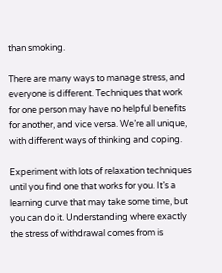than smoking.

There are many ways to manage stress, and everyone is different. Techniques that work for one person may have no helpful benefits for another, and vice versa. We’re all unique, with different ways of thinking and coping.

Experiment with lots of relaxation techniques until you find one that works for you. It’s a learning curve that may take some time, but you can do it. Understanding where exactly the stress of withdrawal comes from is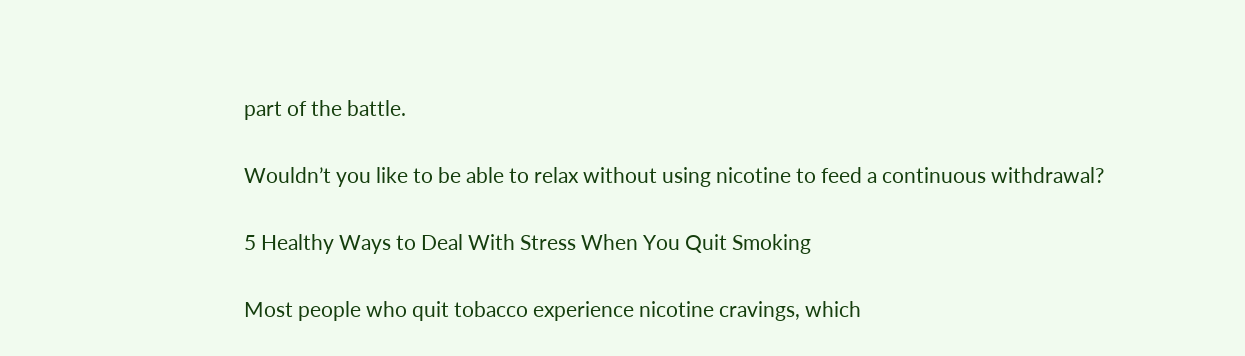part of the battle.

Wouldn’t you like to be able to relax without using nicotine to feed a continuous withdrawal?

5 Healthy Ways to Deal With Stress When You Quit Smoking

Most people who quit tobacco experience nicotine cravings, which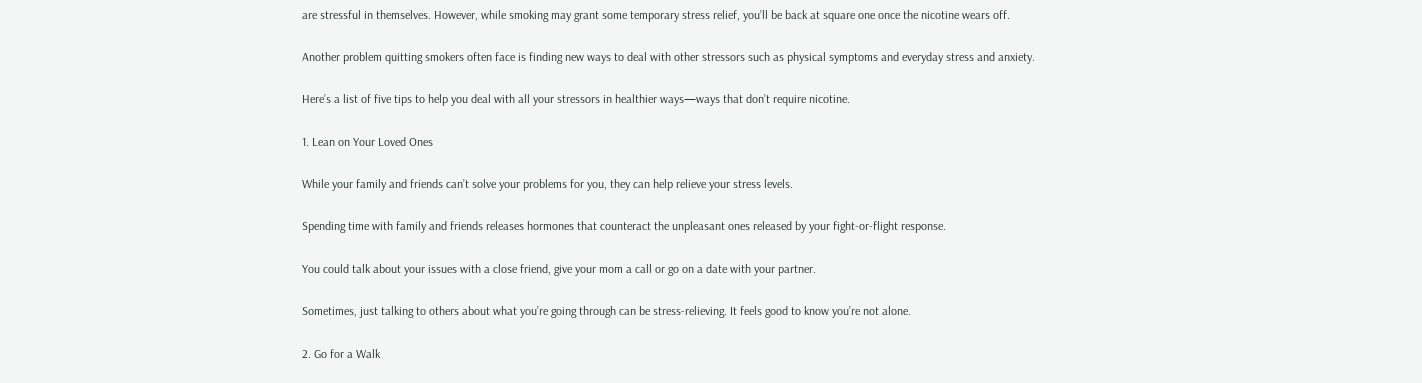are stressful in themselves. However, while smoking may grant some temporary stress relief, you’ll be back at square one once the nicotine wears off.

Another problem quitting smokers often face is finding new ways to deal with other stressors such as physical symptoms and everyday stress and anxiety.

Here’s a list of five tips to help you deal with all your stressors in healthier ways—ways that don’t require nicotine.

1. Lean on Your Loved Ones

While your family and friends can’t solve your problems for you, they can help relieve your stress levels.

Spending time with family and friends releases hormones that counteract the unpleasant ones released by your fight-or-flight response.

You could talk about your issues with a close friend, give your mom a call or go on a date with your partner.

Sometimes, just talking to others about what you’re going through can be stress-relieving. It feels good to know you’re not alone.

2. Go for a Walk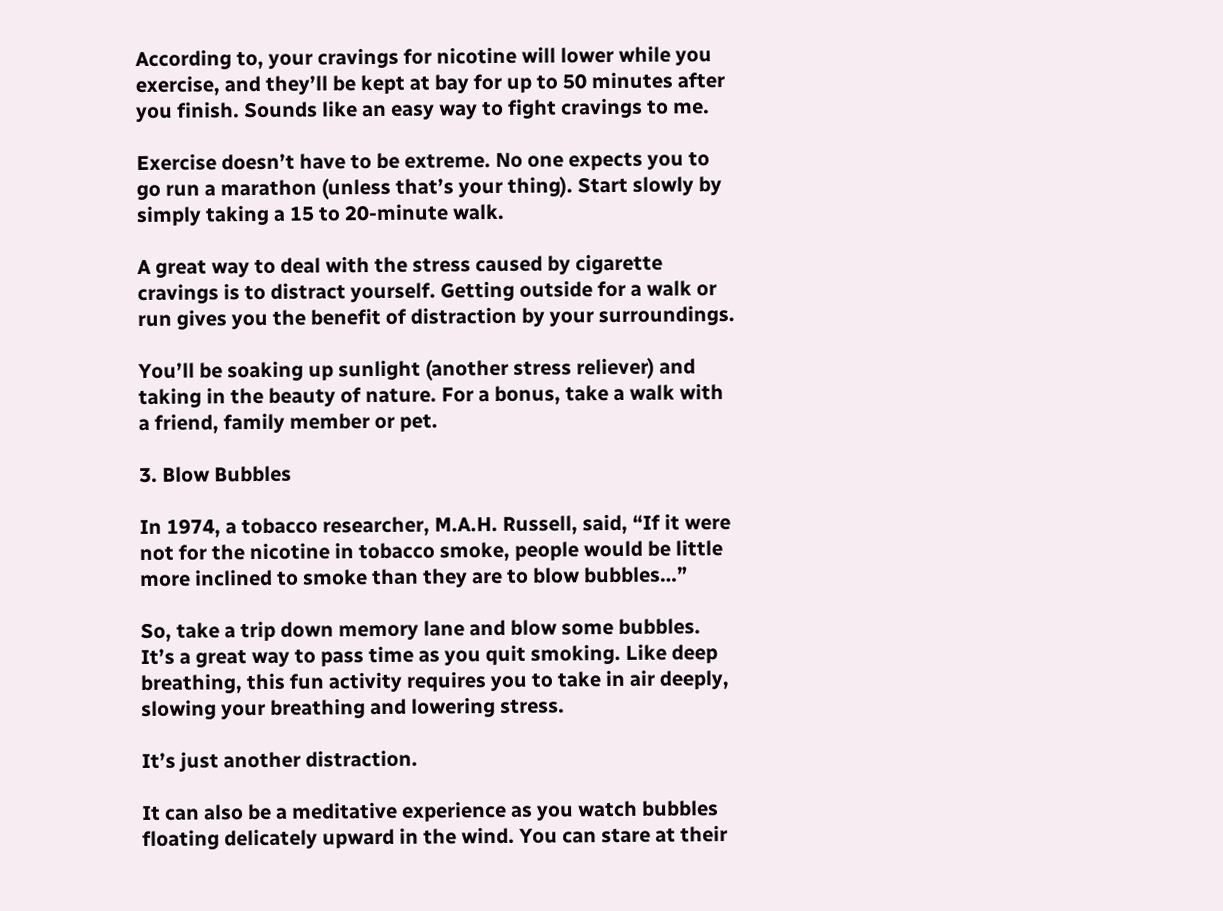According to, your cravings for nicotine will lower while you exercise, and they’ll be kept at bay for up to 50 minutes after you finish. Sounds like an easy way to fight cravings to me.

Exercise doesn’t have to be extreme. No one expects you to go run a marathon (unless that’s your thing). Start slowly by simply taking a 15 to 20-minute walk.

A great way to deal with the stress caused by cigarette cravings is to distract yourself. Getting outside for a walk or run gives you the benefit of distraction by your surroundings.

You’ll be soaking up sunlight (another stress reliever) and taking in the beauty of nature. For a bonus, take a walk with a friend, family member or pet.

3. Blow Bubbles

In 1974, a tobacco researcher, M.A.H. Russell, said, “If it were not for the nicotine in tobacco smoke, people would be little more inclined to smoke than they are to blow bubbles…”

So, take a trip down memory lane and blow some bubbles. It’s a great way to pass time as you quit smoking. Like deep breathing, this fun activity requires you to take in air deeply, slowing your breathing and lowering stress.

It’s just another distraction.

It can also be a meditative experience as you watch bubbles floating delicately upward in the wind. You can stare at their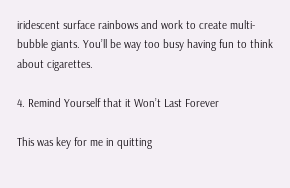iridescent surface rainbows and work to create multi-bubble giants. You’ll be way too busy having fun to think about cigarettes.

4. Remind Yourself that it Won’t Last Forever

This was key for me in quitting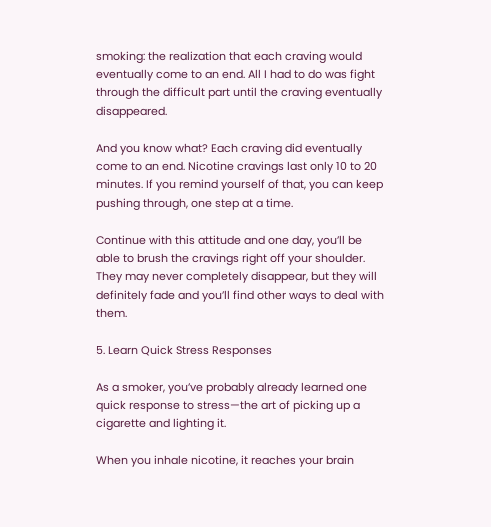smoking: the realization that each craving would eventually come to an end. All I had to do was fight through the difficult part until the craving eventually disappeared.

And you know what? Each craving did eventually come to an end. Nicotine cravings last only 10 to 20 minutes. If you remind yourself of that, you can keep pushing through, one step at a time.

Continue with this attitude and one day, you’ll be able to brush the cravings right off your shoulder. They may never completely disappear, but they will definitely fade and you’ll find other ways to deal with them.

5. Learn Quick Stress Responses

As a smoker, you’ve probably already learned one quick response to stress—the art of picking up a cigarette and lighting it.

When you inhale nicotine, it reaches your brain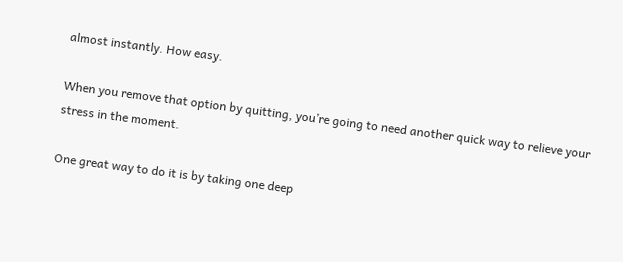almost instantly. How easy.

When you remove that option by quitting, you’re going to need another quick way to relieve your stress in the moment.

One great way to do it is by taking one deep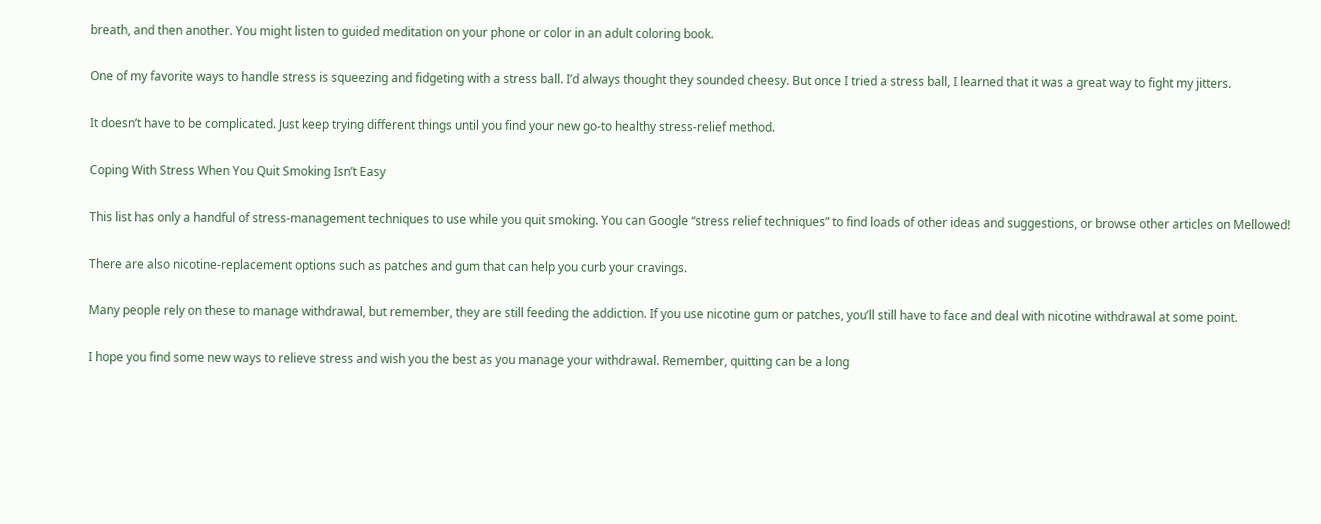breath, and then another. You might listen to guided meditation on your phone or color in an adult coloring book.

One of my favorite ways to handle stress is squeezing and fidgeting with a stress ball. I’d always thought they sounded cheesy. But once I tried a stress ball, I learned that it was a great way to fight my jitters.

It doesn’t have to be complicated. Just keep trying different things until you find your new go-to healthy stress-relief method.

Coping With Stress When You Quit Smoking Isn’t Easy

This list has only a handful of stress-management techniques to use while you quit smoking. You can Google “stress relief techniques” to find loads of other ideas and suggestions, or browse other articles on Mellowed!

There are also nicotine-replacement options such as patches and gum that can help you curb your cravings.

Many people rely on these to manage withdrawal, but remember, they are still feeding the addiction. If you use nicotine gum or patches, you’ll still have to face and deal with nicotine withdrawal at some point.

I hope you find some new ways to relieve stress and wish you the best as you manage your withdrawal. Remember, quitting can be a long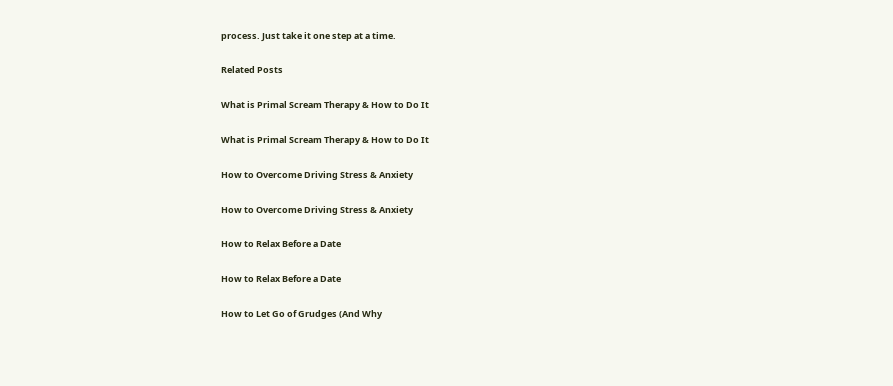process. Just take it one step at a time.

Related Posts

What is Primal Scream Therapy & How to Do It

What is Primal Scream Therapy & How to Do It

How to Overcome Driving Stress & Anxiety

How to Overcome Driving Stress & Anxiety

How to Relax Before a Date

How to Relax Before a Date

How to Let Go of Grudges (And Why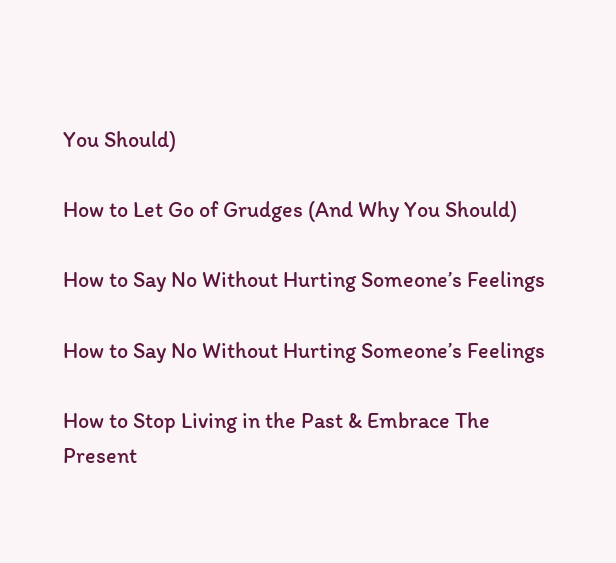You Should)

How to Let Go of Grudges (And Why You Should)

How to Say No Without Hurting Someone’s Feelings

How to Say No Without Hurting Someone’s Feelings

How to Stop Living in the Past & Embrace The Present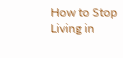How to Stop Living in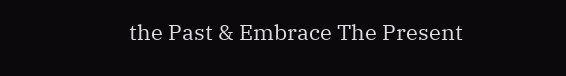the Past & Embrace The Present